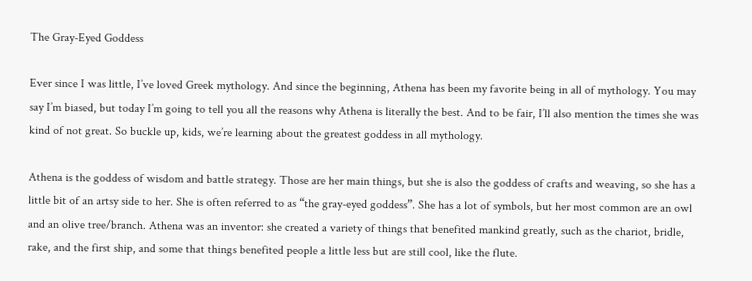The Gray-Eyed Goddess

Ever since I was little, I’ve loved Greek mythology. And since the beginning, Athena has been my favorite being in all of mythology. You may say I’m biased, but today I’m going to tell you all the reasons why Athena is literally the best. And to be fair, I’ll also mention the times she was kind of not great. So buckle up, kids, we’re learning about the greatest goddess in all mythology.

Athena is the goddess of wisdom and battle strategy. Those are her main things, but she is also the goddess of crafts and weaving, so she has a little bit of an artsy side to her. She is often referred to as “the gray-eyed goddess”. She has a lot of symbols, but her most common are an owl and an olive tree/branch. Athena was an inventor: she created a variety of things that benefited mankind greatly, such as the chariot, bridle, rake, and the first ship, and some that things benefited people a little less but are still cool, like the flute.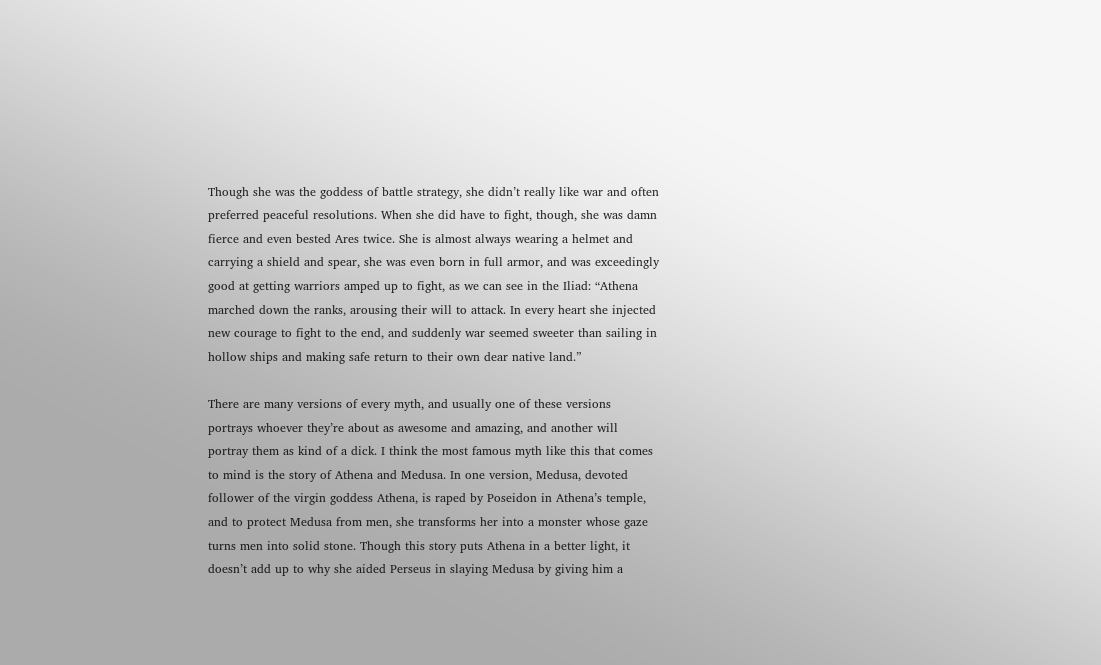Though she was the goddess of battle strategy, she didn’t really like war and often preferred peaceful resolutions. When she did have to fight, though, she was damn fierce and even bested Ares twice. She is almost always wearing a helmet and carrying a shield and spear, she was even born in full armor, and was exceedingly good at getting warriors amped up to fight, as we can see in the Iliad: “Athena marched down the ranks, arousing their will to attack. In every heart she injected new courage to fight to the end, and suddenly war seemed sweeter than sailing in hollow ships and making safe return to their own dear native land.”

There are many versions of every myth, and usually one of these versions portrays whoever they’re about as awesome and amazing, and another will portray them as kind of a dick. I think the most famous myth like this that comes to mind is the story of Athena and Medusa. In one version, Medusa, devoted follower of the virgin goddess Athena, is raped by Poseidon in Athena’s temple, and to protect Medusa from men, she transforms her into a monster whose gaze turns men into solid stone. Though this story puts Athena in a better light, it doesn’t add up to why she aided Perseus in slaying Medusa by giving him a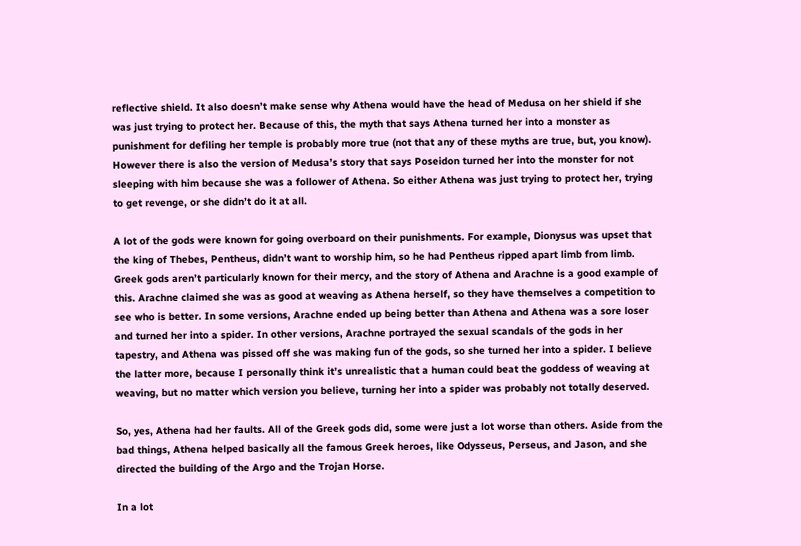reflective shield. It also doesn’t make sense why Athena would have the head of Medusa on her shield if she was just trying to protect her. Because of this, the myth that says Athena turned her into a monster as punishment for defiling her temple is probably more true (not that any of these myths are true, but, you know). However there is also the version of Medusa’s story that says Poseidon turned her into the monster for not sleeping with him because she was a follower of Athena. So either Athena was just trying to protect her, trying to get revenge, or she didn’t do it at all.

A lot of the gods were known for going overboard on their punishments. For example, Dionysus was upset that the king of Thebes, Pentheus, didn’t want to worship him, so he had Pentheus ripped apart limb from limb. Greek gods aren’t particularly known for their mercy, and the story of Athena and Arachne is a good example of this. Arachne claimed she was as good at weaving as Athena herself, so they have themselves a competition to see who is better. In some versions, Arachne ended up being better than Athena and Athena was a sore loser and turned her into a spider. In other versions, Arachne portrayed the sexual scandals of the gods in her tapestry, and Athena was pissed off she was making fun of the gods, so she turned her into a spider. I believe the latter more, because I personally think it’s unrealistic that a human could beat the goddess of weaving at weaving, but no matter which version you believe, turning her into a spider was probably not totally deserved.

So, yes, Athena had her faults. All of the Greek gods did, some were just a lot worse than others. Aside from the bad things, Athena helped basically all the famous Greek heroes, like Odysseus, Perseus, and Jason, and she directed the building of the Argo and the Trojan Horse.

In a lot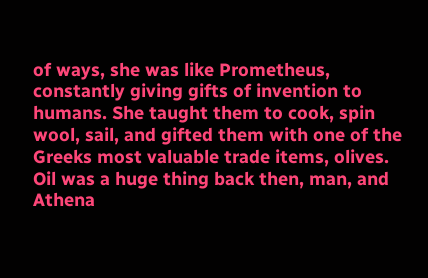of ways, she was like Prometheus, constantly giving gifts of invention to humans. She taught them to cook, spin wool, sail, and gifted them with one of the Greeks most valuable trade items, olives. Oil was a huge thing back then, man, and Athena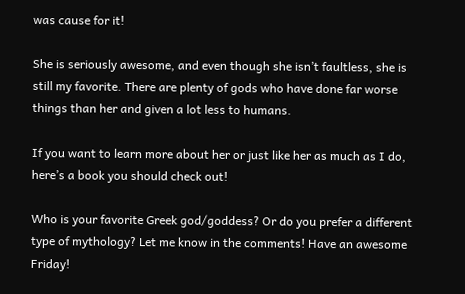was cause for it!

She is seriously awesome, and even though she isn’t faultless, she is still my favorite. There are plenty of gods who have done far worse things than her and given a lot less to humans.

If you want to learn more about her or just like her as much as I do, here’s a book you should check out!

Who is your favorite Greek god/goddess? Or do you prefer a different type of mythology? Let me know in the comments! Have an awesome Friday!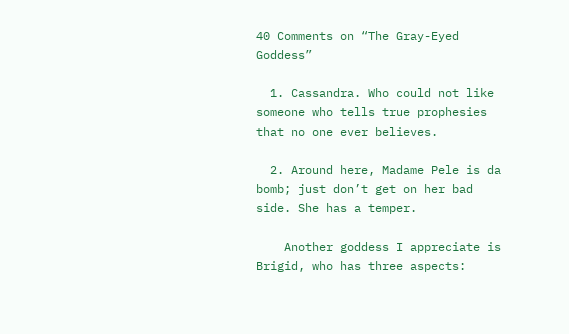40 Comments on “The Gray-Eyed Goddess”

  1. Cassandra. Who could not like someone who tells true prophesies that no one ever believes.

  2. Around here, Madame Pele is da bomb; just don’t get on her bad side. She has a temper.

    Another goddess I appreciate is Brigid, who has three aspects: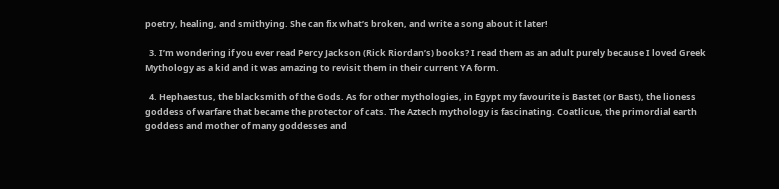poetry, healing, and smithying. She can fix what’s broken, and write a song about it later!

  3. I’m wondering if you ever read Percy Jackson (Rick Riordan’s) books? I read them as an adult purely because I loved Greek Mythology as a kid and it was amazing to revisit them in their current YA form.

  4. Hephaestus, the blacksmith of the Gods. As for other mythologies, in Egypt my favourite is Bastet (or Bast), the lioness goddess of warfare that became the protector of cats. The Aztech mythology is fascinating. Coatlicue, the primordial earth goddess and mother of many goddesses and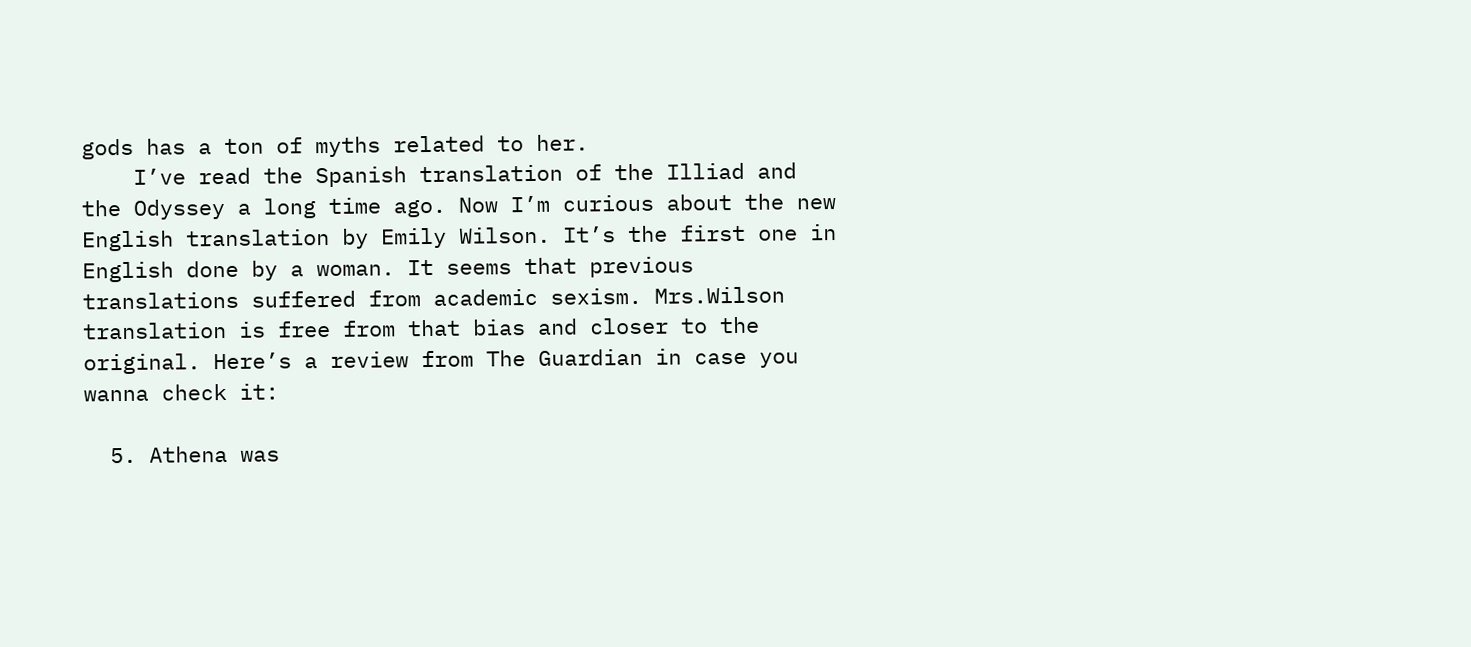gods has a ton of myths related to her.
    I’ve read the Spanish translation of the Illiad and the Odyssey a long time ago. Now I’m curious about the new English translation by Emily Wilson. It’s the first one in English done by a woman. It seems that previous translations suffered from academic sexism. Mrs.Wilson translation is free from that bias and closer to the original. Here’s a review from The Guardian in case you wanna check it:

  5. Athena was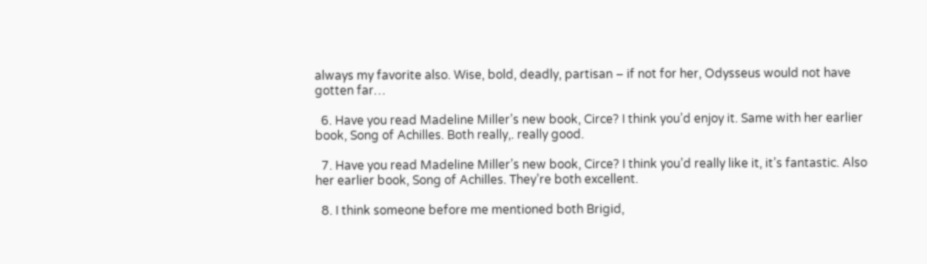always my favorite also. Wise, bold, deadly, partisan – if not for her, Odysseus would not have gotten far…

  6. Have you read Madeline Miller’s new book, Circe? I think you’d enjoy it. Same with her earlier book, Song of Achilles. Both really,. really good.

  7. Have you read Madeline Miller’s new book, Circe? I think you’d really like it, it’s fantastic. Also her earlier book, Song of Achilles. They’re both excellent.

  8. I think someone before me mentioned both Brigid,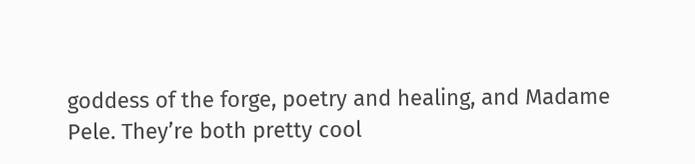goddess of the forge, poetry and healing, and Madame Pele. They’re both pretty cool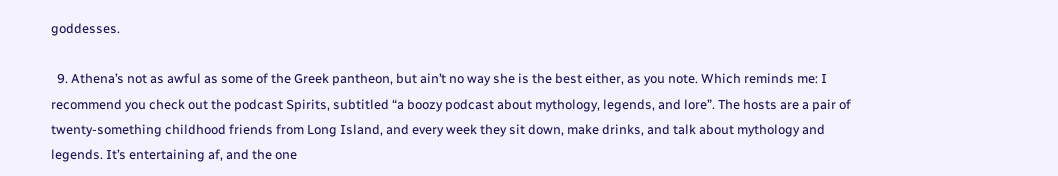goddesses.

  9. Athena’s not as awful as some of the Greek pantheon, but ain’t no way she is the best either, as you note. Which reminds me: I recommend you check out the podcast Spirits, subtitled “a boozy podcast about mythology, legends, and lore”. The hosts are a pair of twenty-something childhood friends from Long Island, and every week they sit down, make drinks, and talk about mythology and legends. It’s entertaining af, and the one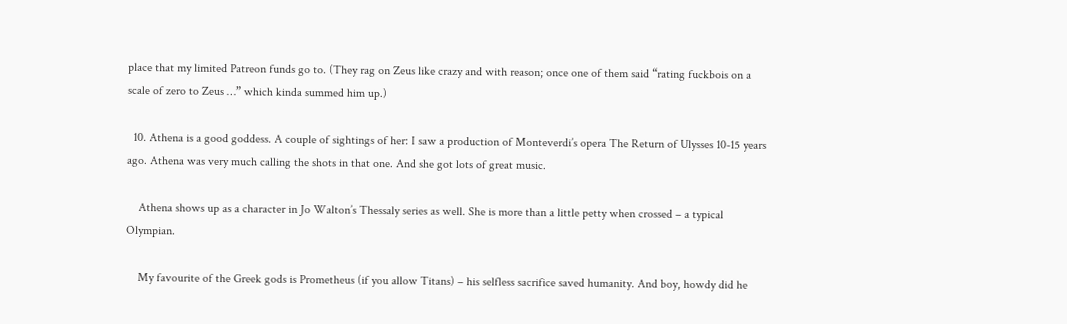place that my limited Patreon funds go to. (They rag on Zeus like crazy and with reason; once one of them said “rating fuckbois on a scale of zero to Zeus …” which kinda summed him up.)

  10. Athena is a good goddess. A couple of sightings of her: I saw a production of Monteverdi’s opera The Return of Ulysses 10-15 years ago. Athena was very much calling the shots in that one. And she got lots of great music.

    Athena shows up as a character in Jo Walton’s Thessaly series as well. She is more than a little petty when crossed – a typical Olympian.

    My favourite of the Greek gods is Prometheus (if you allow Titans) – his selfless sacrifice saved humanity. And boy, howdy did he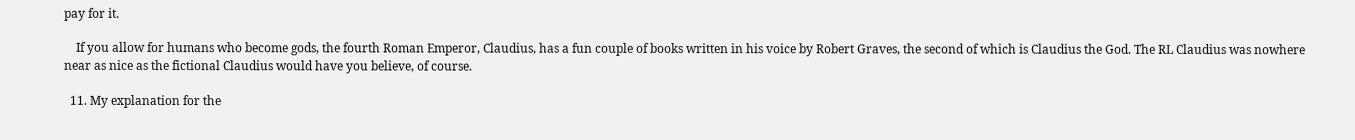pay for it.

    If you allow for humans who become gods, the fourth Roman Emperor, Claudius, has a fun couple of books written in his voice by Robert Graves, the second of which is Claudius the God. The RL Claudius was nowhere near as nice as the fictional Claudius would have you believe, of course.

  11. My explanation for the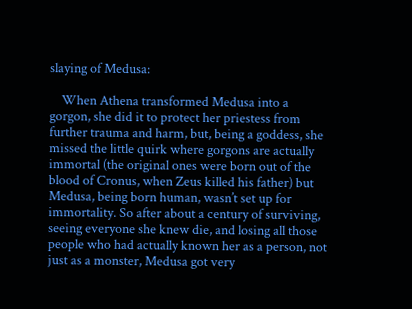slaying of Medusa:

    When Athena transformed Medusa into a gorgon, she did it to protect her priestess from further trauma and harm, but, being a goddess, she missed the little quirk where gorgons are actually immortal (the original ones were born out of the blood of Cronus, when Zeus killed his father) but Medusa, being born human, wasn’t set up for immortality. So after about a century of surviving, seeing everyone she knew die, and losing all those people who had actually known her as a person, not just as a monster, Medusa got very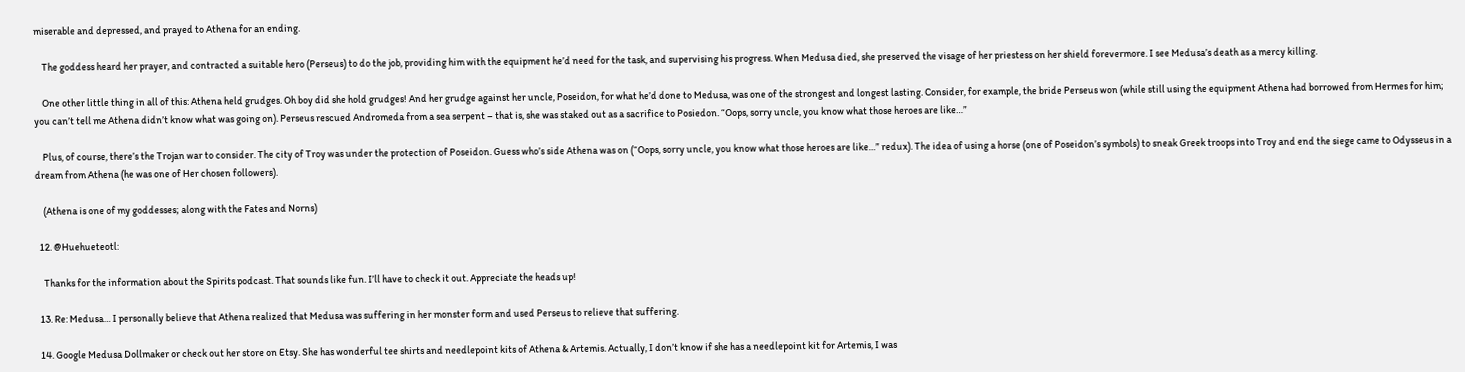miserable and depressed, and prayed to Athena for an ending.

    The goddess heard her prayer, and contracted a suitable hero (Perseus) to do the job, providing him with the equipment he’d need for the task, and supervising his progress. When Medusa died, she preserved the visage of her priestess on her shield forevermore. I see Medusa’s death as a mercy killing.

    One other little thing in all of this: Athena held grudges. Oh boy did she hold grudges! And her grudge against her uncle, Poseidon, for what he’d done to Medusa, was one of the strongest and longest lasting. Consider, for example, the bride Perseus won (while still using the equipment Athena had borrowed from Hermes for him; you can’t tell me Athena didn’t know what was going on). Perseus rescued Andromeda from a sea serpent – that is, she was staked out as a sacrifice to Posiedon. “Oops, sorry uncle, you know what those heroes are like…”

    Plus, of course, there’s the Trojan war to consider. The city of Troy was under the protection of Poseidon. Guess who’s side Athena was on (“Oops, sorry uncle, you know what those heroes are like…” redux). The idea of using a horse (one of Poseidon’s symbols) to sneak Greek troops into Troy and end the siege came to Odysseus in a dream from Athena (he was one of Her chosen followers).

    (Athena is one of my goddesses; along with the Fates and Norns)

  12. @Huehueteotl:

    Thanks for the information about the Spirits podcast. That sounds like fun. I’ll have to check it out. Appreciate the heads up!

  13. Re: Medusa… I personally believe that Athena realized that Medusa was suffering in her monster form and used Perseus to relieve that suffering.

  14. Google Medusa Dollmaker or check out her store on Etsy. She has wonderful tee shirts and needlepoint kits of Athena & Artemis. Actually, I don’t know if she has a needlepoint kit for Artemis, I was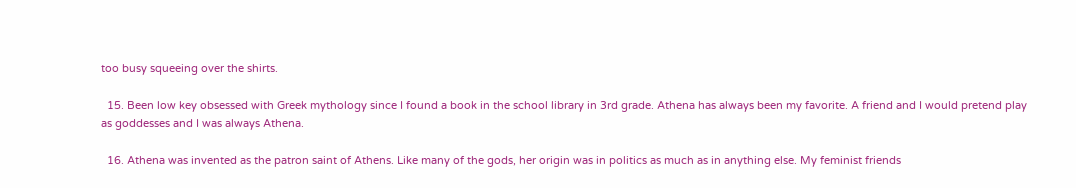too busy squeeing over the shirts.

  15. Been low key obsessed with Greek mythology since I found a book in the school library in 3rd grade. Athena has always been my favorite. A friend and I would pretend play as goddesses and I was always Athena.

  16. Athena was invented as the patron saint of Athens. Like many of the gods, her origin was in politics as much as in anything else. My feminist friends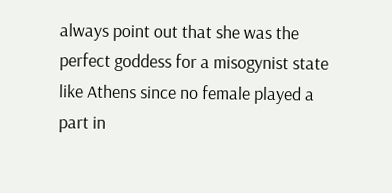always point out that she was the perfect goddess for a misogynist state like Athens since no female played a part in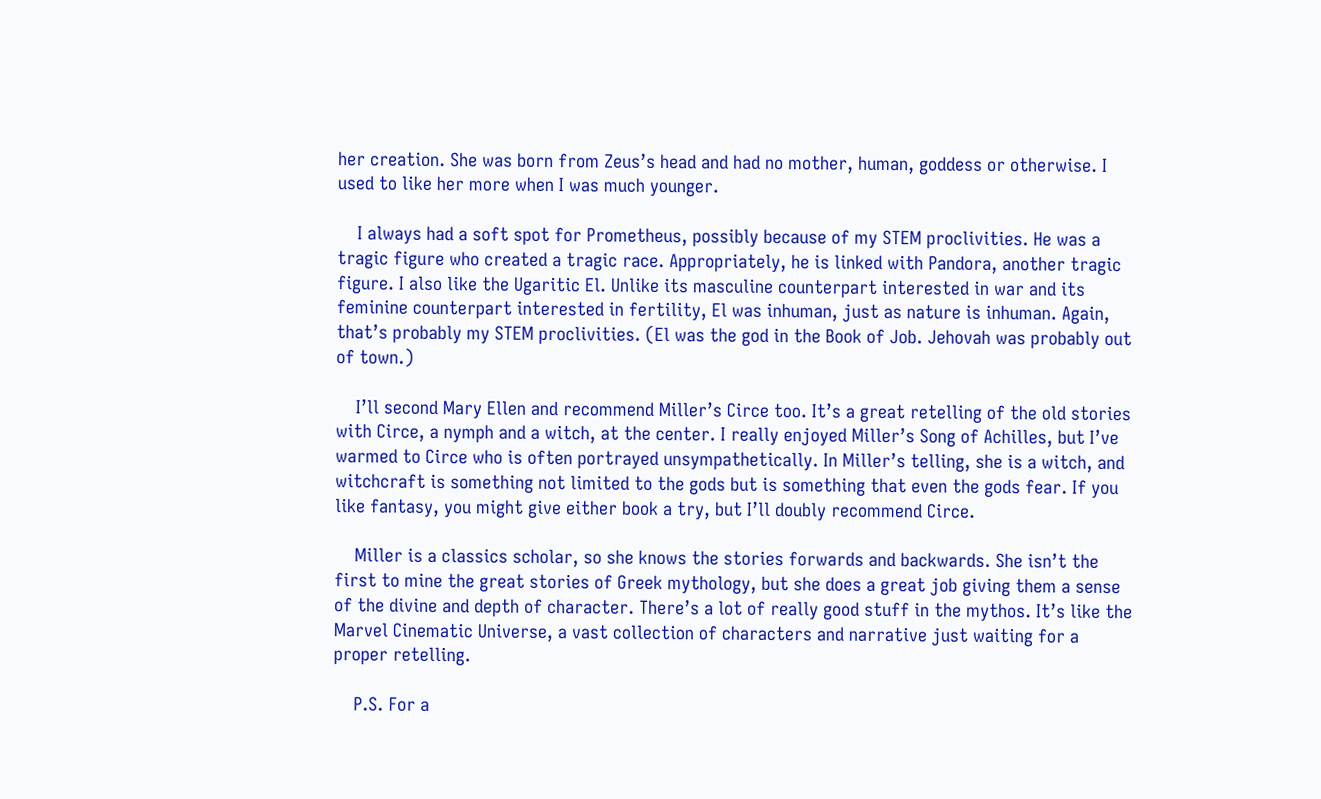her creation. She was born from Zeus’s head and had no mother, human, goddess or otherwise. I used to like her more when I was much younger.

    I always had a soft spot for Prometheus, possibly because of my STEM proclivities. He was a tragic figure who created a tragic race. Appropriately, he is linked with Pandora, another tragic figure. I also like the Ugaritic El. Unlike its masculine counterpart interested in war and its feminine counterpart interested in fertility, El was inhuman, just as nature is inhuman. Again, that’s probably my STEM proclivities. (El was the god in the Book of Job. Jehovah was probably out of town.)

    I’ll second Mary Ellen and recommend Miller’s Circe too. It’s a great retelling of the old stories with Circe, a nymph and a witch, at the center. I really enjoyed Miller’s Song of Achilles, but I’ve warmed to Circe who is often portrayed unsympathetically. In Miller’s telling, she is a witch, and witchcraft is something not limited to the gods but is something that even the gods fear. If you like fantasy, you might give either book a try, but I’ll doubly recommend Circe.

    Miller is a classics scholar, so she knows the stories forwards and backwards. She isn’t the first to mine the great stories of Greek mythology, but she does a great job giving them a sense of the divine and depth of character. There’s a lot of really good stuff in the mythos. It’s like the Marvel Cinematic Universe, a vast collection of characters and narrative just waiting for a proper retelling.

    P.S. For a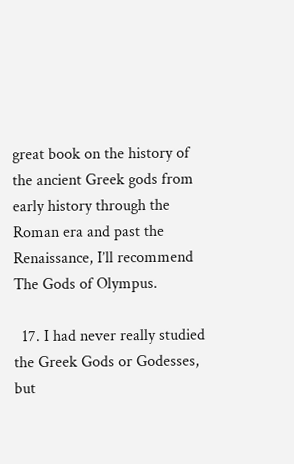great book on the history of the ancient Greek gods from early history through the Roman era and past the Renaissance, I’ll recommend The Gods of Olympus.

  17. I had never really studied the Greek Gods or Godesses, but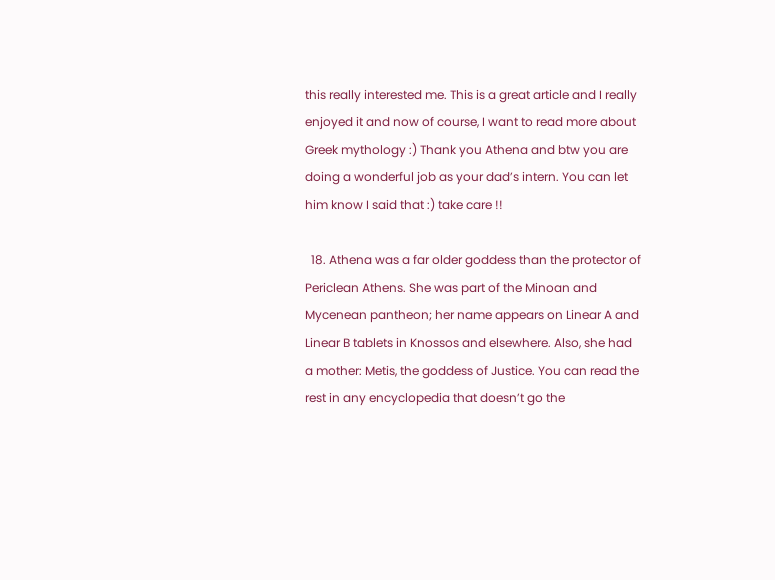this really interested me. This is a great article and I really enjoyed it and now of course, I want to read more about Greek mythology :) Thank you Athena and btw you are doing a wonderful job as your dad’s intern. You can let him know I said that :) take care !!

  18. Athena was a far older goddess than the protector of Periclean Athens. She was part of the Minoan and Mycenean pantheon; her name appears on Linear A and Linear B tablets in Knossos and elsewhere. Also, she had a mother: Metis, the goddess of Justice. You can read the rest in any encyclopedia that doesn’t go the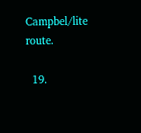Campbel/lite route.

  19.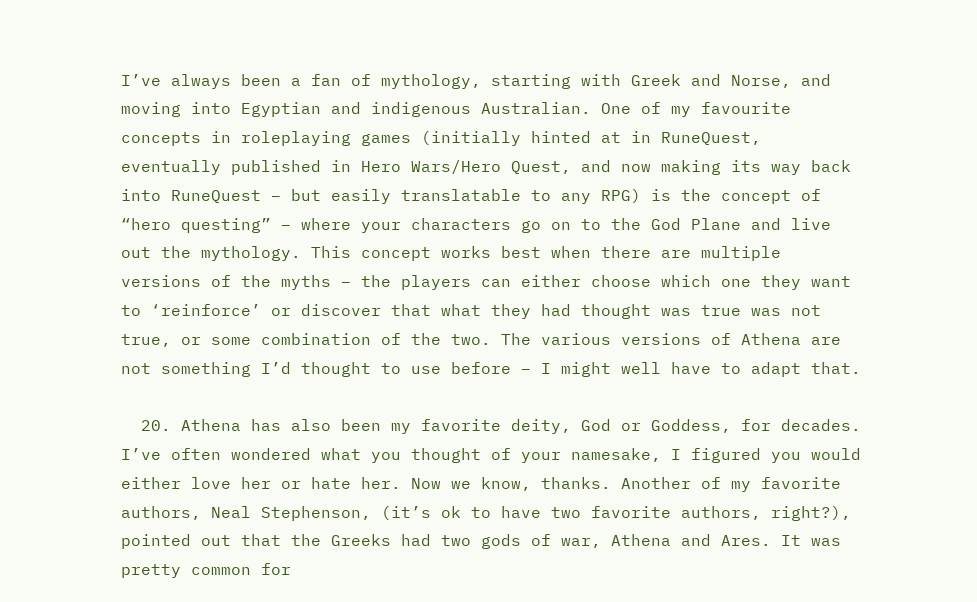I’ve always been a fan of mythology, starting with Greek and Norse, and moving into Egyptian and indigenous Australian. One of my favourite concepts in roleplaying games (initially hinted at in RuneQuest, eventually published in Hero Wars/Hero Quest, and now making its way back into RuneQuest – but easily translatable to any RPG) is the concept of “hero questing” – where your characters go on to the God Plane and live out the mythology. This concept works best when there are multiple versions of the myths – the players can either choose which one they want to ‘reinforce’ or discover that what they had thought was true was not true, or some combination of the two. The various versions of Athena are not something I’d thought to use before – I might well have to adapt that.

  20. Athena has also been my favorite deity, God or Goddess, for decades. I’ve often wondered what you thought of your namesake, I figured you would either love her or hate her. Now we know, thanks. Another of my favorite authors, Neal Stephenson, (it’s ok to have two favorite authors, right?), pointed out that the Greeks had two gods of war, Athena and Ares. It was pretty common for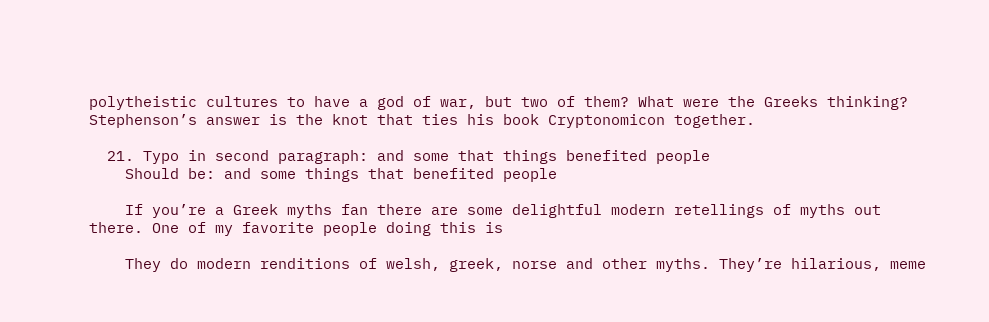polytheistic cultures to have a god of war, but two of them? What were the Greeks thinking? Stephenson’s answer is the knot that ties his book Cryptonomicon together.

  21. Typo in second paragraph: and some that things benefited people
    Should be: and some things that benefited people

    If you’re a Greek myths fan there are some delightful modern retellings of myths out there. One of my favorite people doing this is

    They do modern renditions of welsh, greek, norse and other myths. They’re hilarious, meme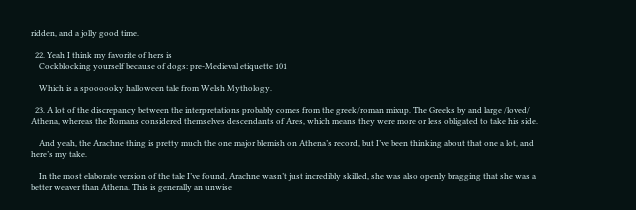ridden, and a jolly good time.

  22. Yeah I think my favorite of hers is
    Cockblocking yourself because of dogs: pre-Medieval etiquette 101

    Which is a spoooooky halloween tale from Welsh Mythology.

  23. A lot of the discrepancy between the interpretations probably comes from the greek/roman mixup. The Greeks by and large /loved/ Athena, whereas the Romans considered themselves descendants of Ares, which means they were more or less obligated to take his side.

    And yeah, the Arachne thing is pretty much the one major blemish on Athena’s record, but I’ve been thinking about that one a lot, and here’s my take.

    In the most elaborate version of the tale I’ve found, Arachne wasn’t just incredibly skilled, she was also openly bragging that she was a better weaver than Athena. This is generally an unwise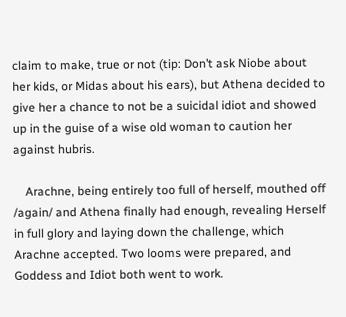claim to make, true or not (tip: Don’t ask Niobe about her kids, or Midas about his ears), but Athena decided to give her a chance to not be a suicidal idiot and showed up in the guise of a wise old woman to caution her against hubris.

    Arachne, being entirely too full of herself, mouthed off /again/ and Athena finally had enough, revealing Herself in full glory and laying down the challenge, which Arachne accepted. Two looms were prepared, and Goddess and Idiot both went to work.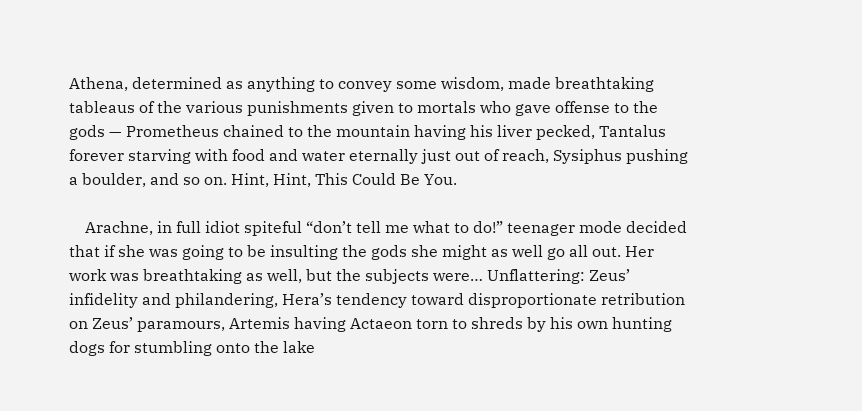Athena, determined as anything to convey some wisdom, made breathtaking tableaus of the various punishments given to mortals who gave offense to the gods — Prometheus chained to the mountain having his liver pecked, Tantalus forever starving with food and water eternally just out of reach, Sysiphus pushing a boulder, and so on. Hint, Hint, This Could Be You.

    Arachne, in full idiot spiteful “don’t tell me what to do!” teenager mode decided that if she was going to be insulting the gods she might as well go all out. Her work was breathtaking as well, but the subjects were… Unflattering: Zeus’ infidelity and philandering, Hera’s tendency toward disproportionate retribution on Zeus’ paramours, Artemis having Actaeon torn to shreds by his own hunting dogs for stumbling onto the lake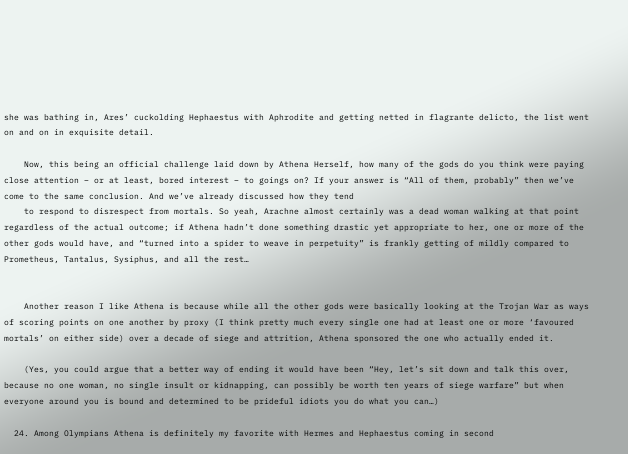she was bathing in, Ares’ cuckolding Hephaestus with Aphrodite and getting netted in flagrante delicto, the list went on and on in exquisite detail.

    Now, this being an official challenge laid down by Athena Herself, how many of the gods do you think were paying close attention – or at least, bored interest – to goings on? If your answer is “All of them, probably” then we’ve come to the same conclusion. And we’ve already discussed how they tend
    to respond to disrespect from mortals. So yeah, Arachne almost certainly was a dead woman walking at that point regardless of the actual outcome; if Athena hadn’t done something drastic yet appropriate to her, one or more of the other gods would have, and “turned into a spider to weave in perpetuity” is frankly getting of mildly compared to Prometheus, Tantalus, Sysiphus, and all the rest…


    Another reason I like Athena is because while all the other gods were basically looking at the Trojan War as ways of scoring points on one another by proxy (I think pretty much every single one had at least one or more ‘favoured mortals’ on either side) over a decade of siege and attrition, Athena sponsored the one who actually ended it.

    (Yes, you could argue that a better way of ending it would have been “Hey, let’s sit down and talk this over, because no one woman, no single insult or kidnapping, can possibly be worth ten years of siege warfare” but when everyone around you is bound and determined to be prideful idiots you do what you can…)

  24. Among Olympians Athena is definitely my favorite with Hermes and Hephaestus coming in second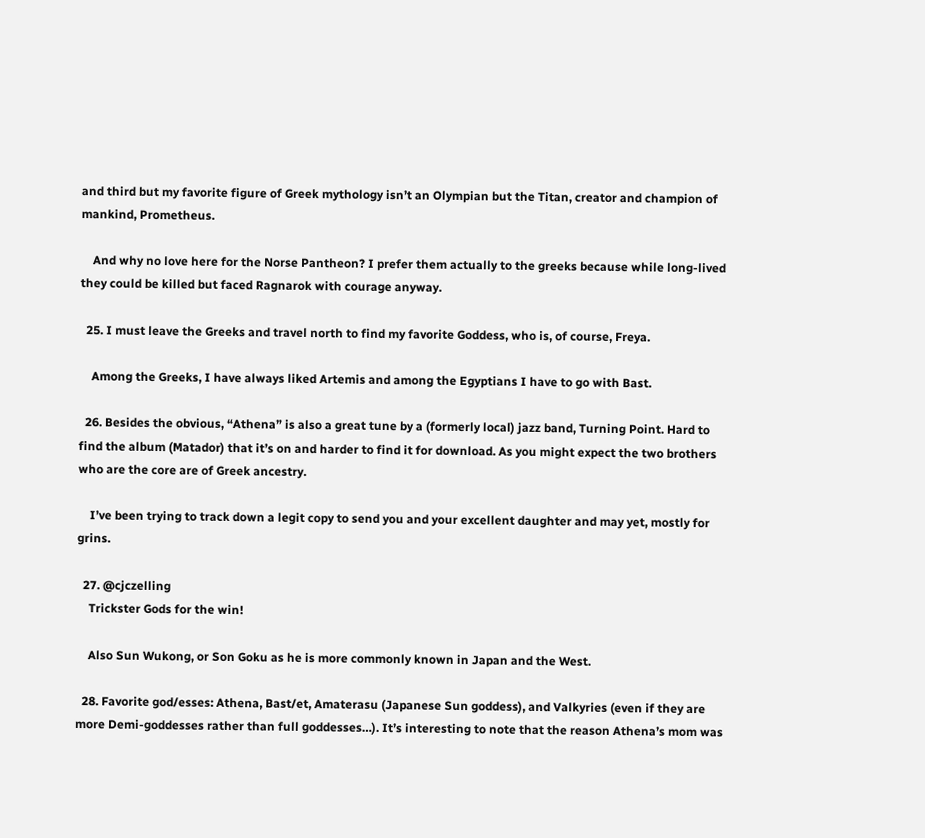and third but my favorite figure of Greek mythology isn’t an Olympian but the Titan, creator and champion of mankind, Prometheus.

    And why no love here for the Norse Pantheon? I prefer them actually to the greeks because while long-lived they could be killed but faced Ragnarok with courage anyway.

  25. I must leave the Greeks and travel north to find my favorite Goddess, who is, of course, Freya.

    Among the Greeks, I have always liked Artemis and among the Egyptians I have to go with Bast.

  26. Besides the obvious, “Athena” is also a great tune by a (formerly local) jazz band, Turning Point. Hard to find the album (Matador) that it’s on and harder to find it for download. As you might expect the two brothers who are the core are of Greek ancestry.

    I’ve been trying to track down a legit copy to send you and your excellent daughter and may yet, mostly for grins.

  27. @cjczelling
    Trickster Gods for the win!

    Also Sun Wukong, or Son Goku as he is more commonly known in Japan and the West.

  28. Favorite god/esses: Athena, Bast/et, Amaterasu (Japanese Sun goddess), and Valkyries (even if they are more Demi-goddesses rather than full goddesses…). It’s interesting to note that the reason Athena’s mom was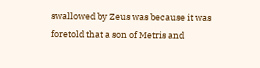swallowed by Zeus was because it was foretold that a son of Metris and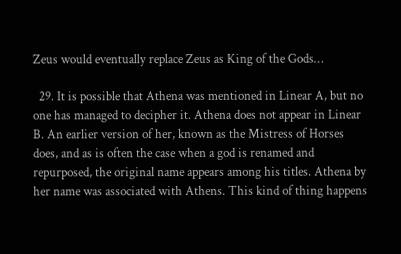Zeus would eventually replace Zeus as King of the Gods…

  29. It is possible that Athena was mentioned in Linear A, but no one has managed to decipher it. Athena does not appear in Linear B. An earlier version of her, known as the Mistress of Horses does, and as is often the case when a god is renamed and repurposed, the original name appears among his titles. Athena by her name was associated with Athens. This kind of thing happens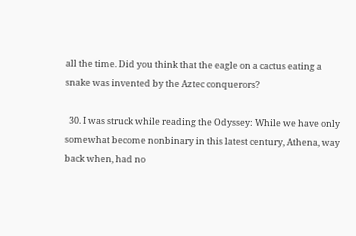all the time. Did you think that the eagle on a cactus eating a snake was invented by the Aztec conquerors?

  30. I was struck while reading the Odyssey: While we have only somewhat become nonbinary in this latest century, Athena, way back when, had no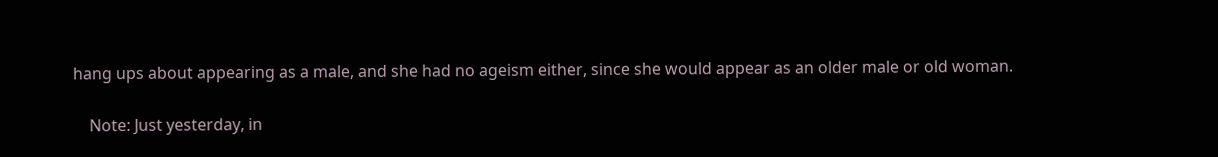hang ups about appearing as a male, and she had no ageism either, since she would appear as an older male or old woman.

    Note: Just yesterday, in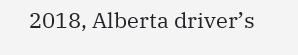2018, Alberta driver’s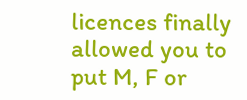licences finally allowed you to put M, F or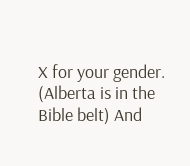X for your gender. (Alberta is in the Bible belt) And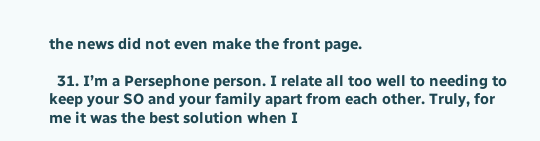the news did not even make the front page.

  31. I’m a Persephone person. I relate all too well to needing to keep your SO and your family apart from each other. Truly, for me it was the best solution when I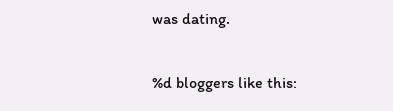was dating.

%d bloggers like this: